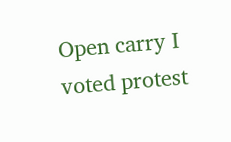Open carry I voted protest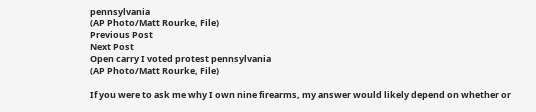pennsylvania
(AP Photo/Matt Rourke, File)
Previous Post
Next Post
Open carry I voted protest pennsylvania
(AP Photo/Matt Rourke, File)

If you were to ask me why I own nine firearms, my answer would likely depend on whether or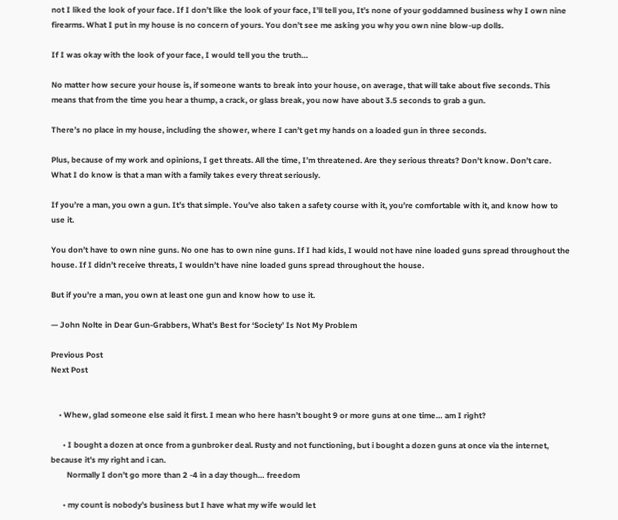not I liked the look of your face. If I don’t like the look of your face, I’ll tell you, It’s none of your goddamned business why I own nine firearms. What I put in my house is no concern of yours. You don’t see me asking you why you own nine blow-up dolls.

If I was okay with the look of your face, I would tell you the truth…

No matter how secure your house is, if someone wants to break into your house, on average, that will take about five seconds. This means that from the time you hear a thump, a crack, or glass break, you now have about 3.5 seconds to grab a gun.

There’s no place in my house, including the shower, where I can’t get my hands on a loaded gun in three seconds.

Plus, because of my work and opinions, I get threats. All the time, I’m threatened. Are they serious threats? Don’t know. Don’t care. What I do know is that a man with a family takes every threat seriously.

If you’re a man, you own a gun. It’s that simple. You’ve also taken a safety course with it, you’re comfortable with it, and know how to use it.

You don’t have to own nine guns. No one has to own nine guns. If I had kids, I would not have nine loaded guns spread throughout the house. If I didn’t receive threats, I wouldn’t have nine loaded guns spread throughout the house.

But if you’re a man, you own at least one gun and know how to use it.

— John Nolte in Dear Gun-Grabbers, What’s Best for ‘Society’ Is Not My Problem

Previous Post
Next Post


    • Whew, glad someone else said it first. I mean who here hasn’t bought 9 or more guns at one time… am I right?

      • I bought a dozen at once from a gunbroker deal. Rusty and not functioning, but i bought a dozen guns at once via the internet, because it’s my right and i can.
        Normally I don’t go more than 2 -4 in a day though… freedom

      • my count is nobody’s business but I have what my wife would let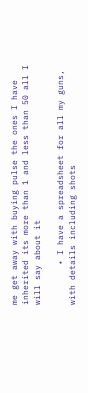me get away with buying pulse the ones I have inherited its more than 1 and less than 50 all I will say about it

        • I have a spreadsheet for all my guns, with details including shots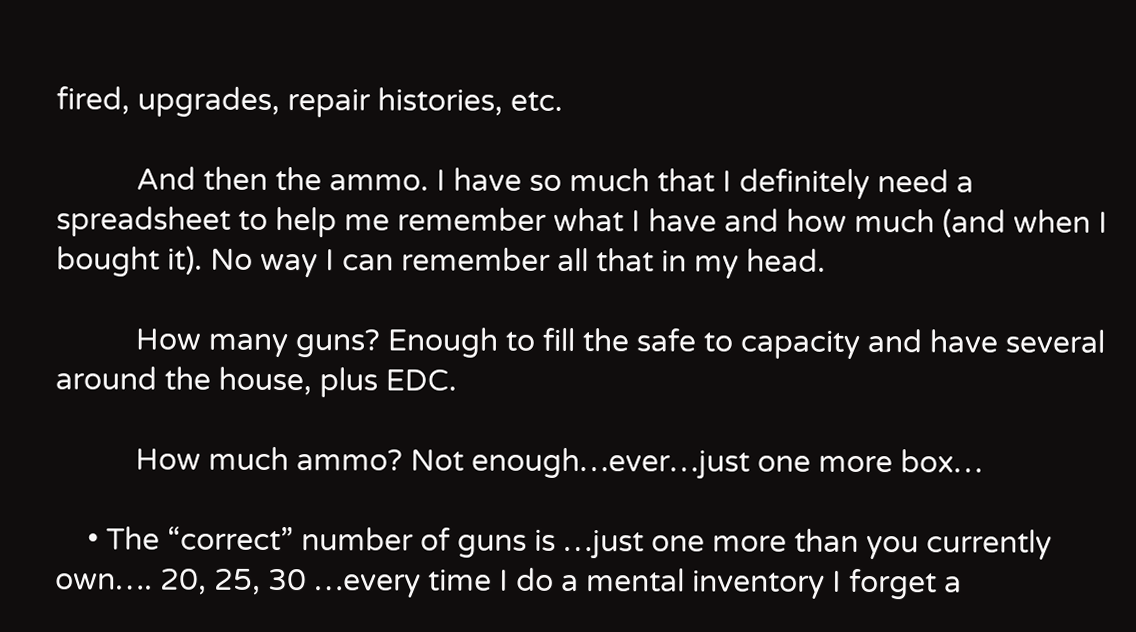fired, upgrades, repair histories, etc.

          And then the ammo. I have so much that I definitely need a spreadsheet to help me remember what I have and how much (and when I bought it). No way I can remember all that in my head.

          How many guns? Enough to fill the safe to capacity and have several around the house, plus EDC.

          How much ammo? Not enough…ever…just one more box…

    • The “correct” number of guns is …just one more than you currently own…. 20, 25, 30 …every time I do a mental inventory I forget a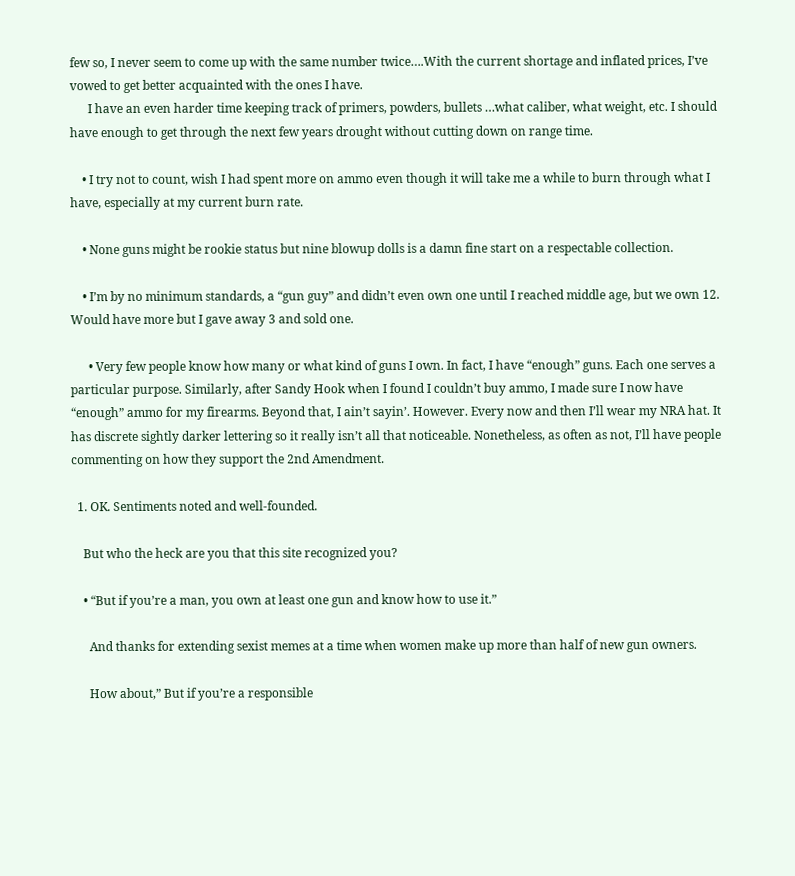few so, I never seem to come up with the same number twice….With the current shortage and inflated prices, I’ve vowed to get better acquainted with the ones I have.
      I have an even harder time keeping track of primers, powders, bullets …what caliber, what weight, etc. I should have enough to get through the next few years drought without cutting down on range time.

    • I try not to count, wish I had spent more on ammo even though it will take me a while to burn through what I have, especially at my current burn rate.

    • None guns might be rookie status but nine blowup dolls is a damn fine start on a respectable collection.

    • I’m by no minimum standards, a “gun guy” and didn’t even own one until I reached middle age, but we own 12. Would have more but I gave away 3 and sold one.

      • Very few people know how many or what kind of guns I own. In fact, I have “enough” guns. Each one serves a particular purpose. Similarly, after Sandy Hook when I found I couldn’t buy ammo, I made sure I now have “enough” ammo for my firearms. Beyond that, I ain’t sayin’. However. Every now and then I’ll wear my NRA hat. It has discrete sightly darker lettering so it really isn’t all that noticeable. Nonetheless, as often as not, I’ll have people commenting on how they support the 2nd Amendment.

  1. OK. Sentiments noted and well-founded.

    But who the heck are you that this site recognized you?

    • “But if you’re a man, you own at least one gun and know how to use it.”

      And thanks for extending sexist memes at a time when women make up more than half of new gun owners.

      How about,” But if you’re a responsible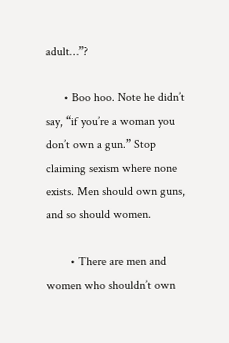adult…”?

      • Boo hoo. Note he didn’t say, “if you’re a woman you don’t own a gun.” Stop claiming sexism where none exists. Men should own guns, and so should women.

        • There are men and women who shouldn’t own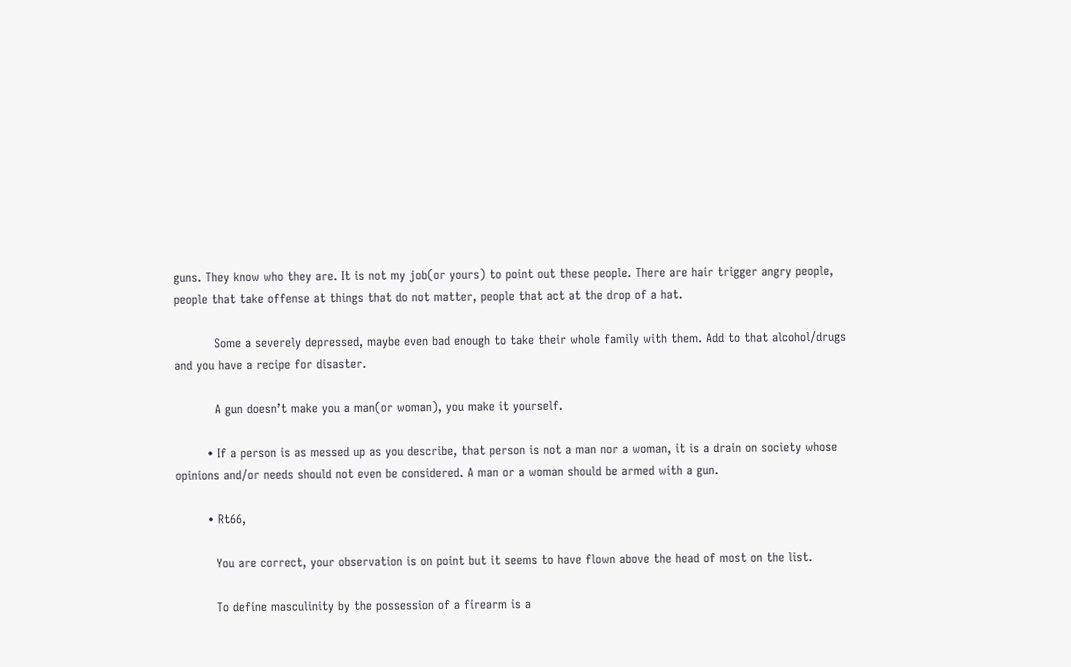guns. They know who they are. It is not my job(or yours) to point out these people. There are hair trigger angry people, people that take offense at things that do not matter, people that act at the drop of a hat.

          Some a severely depressed, maybe even bad enough to take their whole family with them. Add to that alcohol/drugs and you have a recipe for disaster.

          A gun doesn’t make you a man(or woman), you make it yourself.

        • If a person is as messed up as you describe, that person is not a man nor a woman, it is a drain on society whose opinions and/or needs should not even be considered. A man or a woman should be armed with a gun.

        • Rt66,

          You are correct, your observation is on point but it seems to have flown above the head of most on the list.

          To define masculinity by the possession of a firearm is a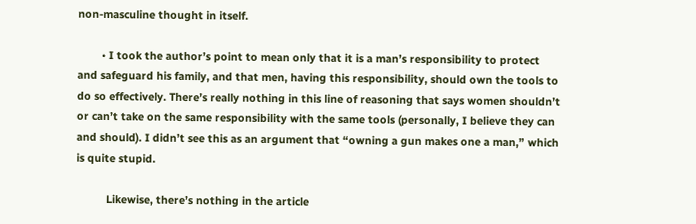non-masculine thought in itself.

        • I took the author’s point to mean only that it is a man’s responsibility to protect and safeguard his family, and that men, having this responsibility, should own the tools to do so effectively. There’s really nothing in this line of reasoning that says women shouldn’t or can’t take on the same responsibility with the same tools (personally, I believe they can and should). I didn’t see this as an argument that “owning a gun makes one a man,” which is quite stupid.

          Likewise, there’s nothing in the article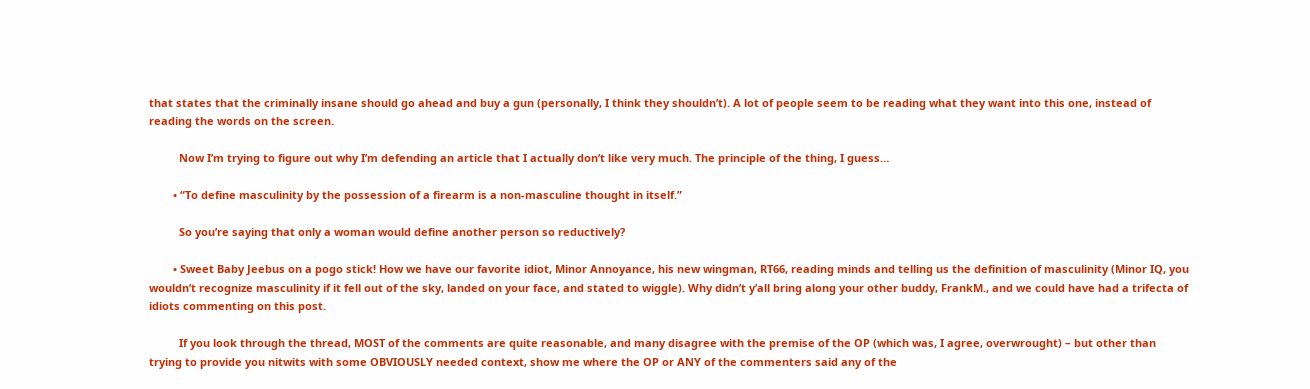that states that the criminally insane should go ahead and buy a gun (personally, I think they shouldn’t). A lot of people seem to be reading what they want into this one, instead of reading the words on the screen.

          Now I’m trying to figure out why I’m defending an article that I actually don’t like very much. The principle of the thing, I guess…

        • “To define masculinity by the possession of a firearm is a non-masculine thought in itself.”

          So you’re saying that only a woman would define another person so reductively?

        • Sweet Baby Jeebus on a pogo stick! How we have our favorite idiot, Minor Annoyance, his new wingman, RT66, reading minds and telling us the definition of masculinity (Minor IQ, you wouldn’t recognize masculinity if it fell out of the sky, landed on your face, and stated to wiggle). Why didn’t y’all bring along your other buddy, FrankM., and we could have had a trifecta of idiots commenting on this post.

          If you look through the thread, MOST of the comments are quite reasonable, and many disagree with the premise of the OP (which was, I agree, overwrought) – but other than trying to provide you nitwits with some OBVIOUSLY needed context, show me where the OP or ANY of the commenters said any of the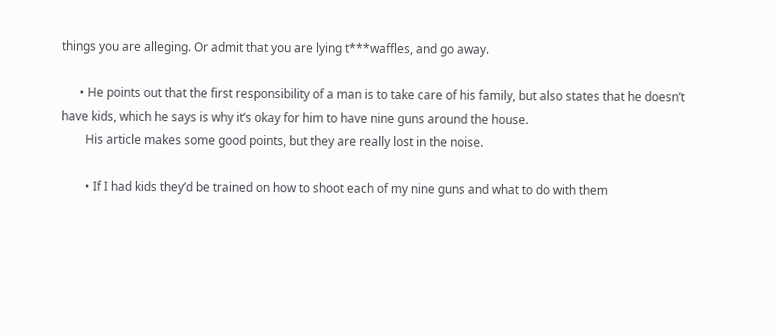things you are alleging. Or admit that you are lying t***waffles, and go away.

      • He points out that the first responsibility of a man is to take care of his family, but also states that he doesn’t have kids, which he says is why it’s okay for him to have nine guns around the house.
        His article makes some good points, but they are really lost in the noise.

        • If I had kids they’d be trained on how to shoot each of my nine guns and what to do with them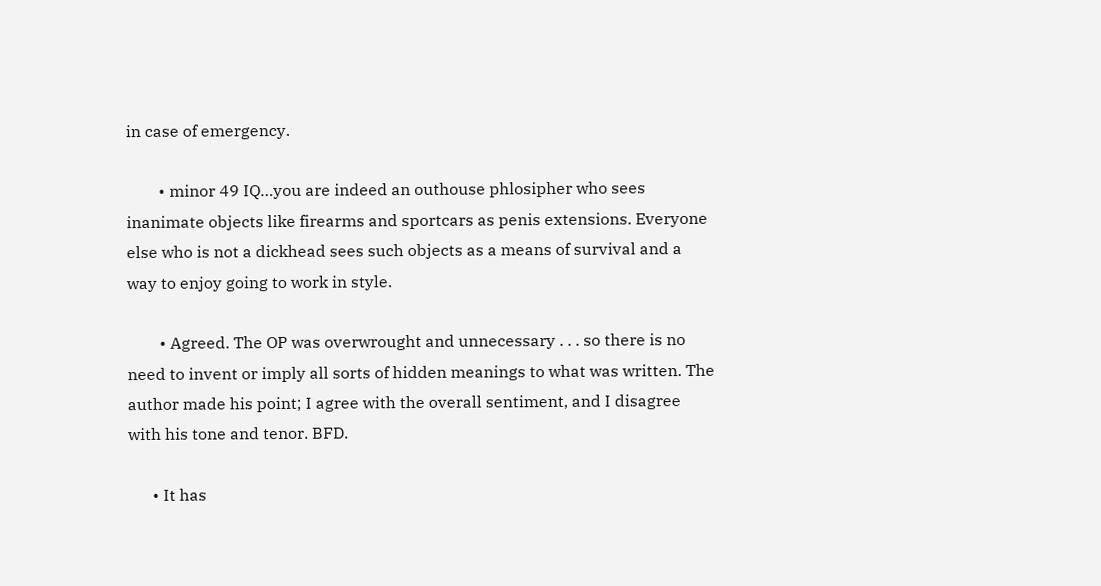in case of emergency.

        • minor 49 IQ…you are indeed an outhouse phlosipher who sees inanimate objects like firearms and sportcars as penis extensions. Everyone else who is not a dickhead sees such objects as a means of survival and a way to enjoy going to work in style.

        • Agreed. The OP was overwrought and unnecessary . . . so there is no need to invent or imply all sorts of hidden meanings to what was written. The author made his point; I agree with the overall sentiment, and I disagree with his tone and tenor. BFD.

      • It has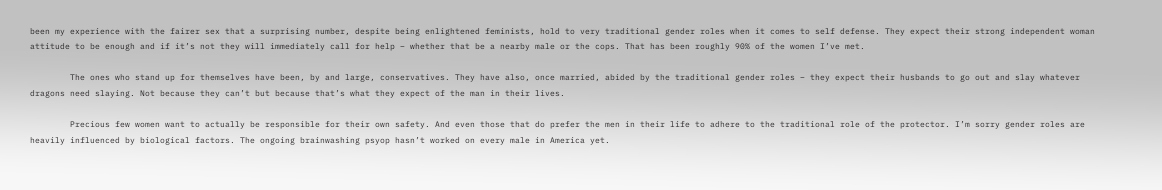been my experience with the fairer sex that a surprising number, despite being enlightened feminists, hold to very traditional gender roles when it comes to self defense. They expect their strong independent woman attitude to be enough and if it’s not they will immediately call for help – whether that be a nearby male or the cops. That has been roughly 90% of the women I’ve met.

        The ones who stand up for themselves have been, by and large, conservatives. They have also, once married, abided by the traditional gender roles – they expect their husbands to go out and slay whatever dragons need slaying. Not because they can’t but because that’s what they expect of the man in their lives.

        Precious few women want to actually be responsible for their own safety. And even those that do prefer the men in their life to adhere to the traditional role of the protector. I’m sorry gender roles are heavily influenced by biological factors. The ongoing brainwashing psyop hasn’t worked on every male in America yet.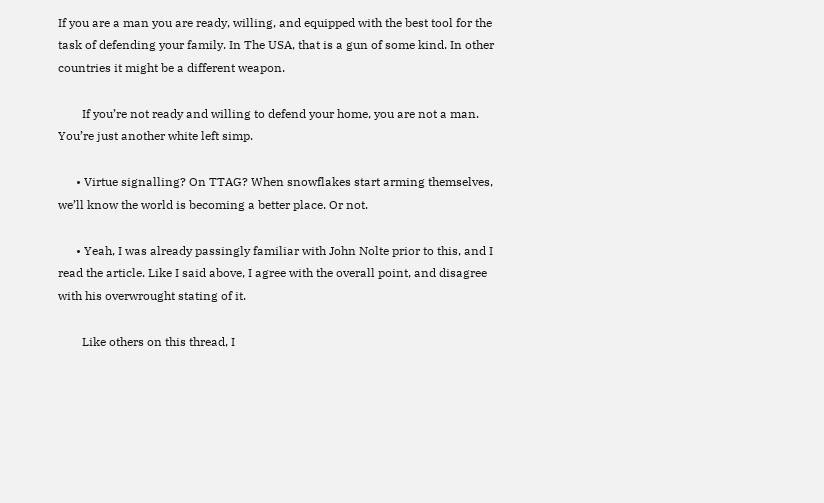If you are a man you are ready, willing, and equipped with the best tool for the task of defending your family. In The USA, that is a gun of some kind. In other countries it might be a different weapon.

        If you’re not ready and willing to defend your home, you are not a man. You’re just another white left simp.

      • Virtue signalling? On TTAG? When snowflakes start arming themselves, we’ll know the world is becoming a better place. Or not.

      • Yeah, I was already passingly familiar with John Nolte prior to this, and I read the article. Like I said above, I agree with the overall point, and disagree with his overwrought stating of it.

        Like others on this thread, I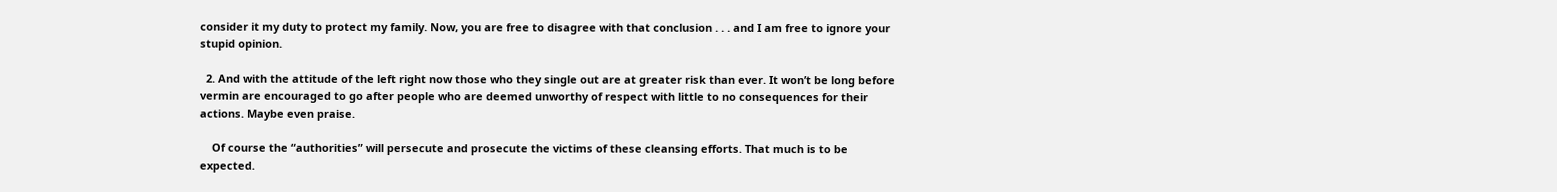consider it my duty to protect my family. Now, you are free to disagree with that conclusion . . . and I am free to ignore your stupid opinion.

  2. And with the attitude of the left right now those who they single out are at greater risk than ever. It won’t be long before vermin are encouraged to go after people who are deemed unworthy of respect with little to no consequences for their actions. Maybe even praise.

    Of course the “authorities” will persecute and prosecute the victims of these cleansing efforts. That much is to be expected.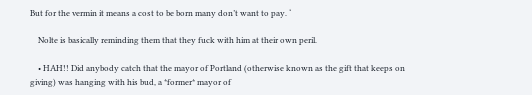But for the vermin it means a cost to be born many don’t want to pay. ‘

    Nolte is basically reminding them that they fuck with him at their own peril.

    • HAH!! Did anybody catch that the mayor of Portland (otherwise known as the gift that keeps on giving) was hanging with his bud, a *former* mayor of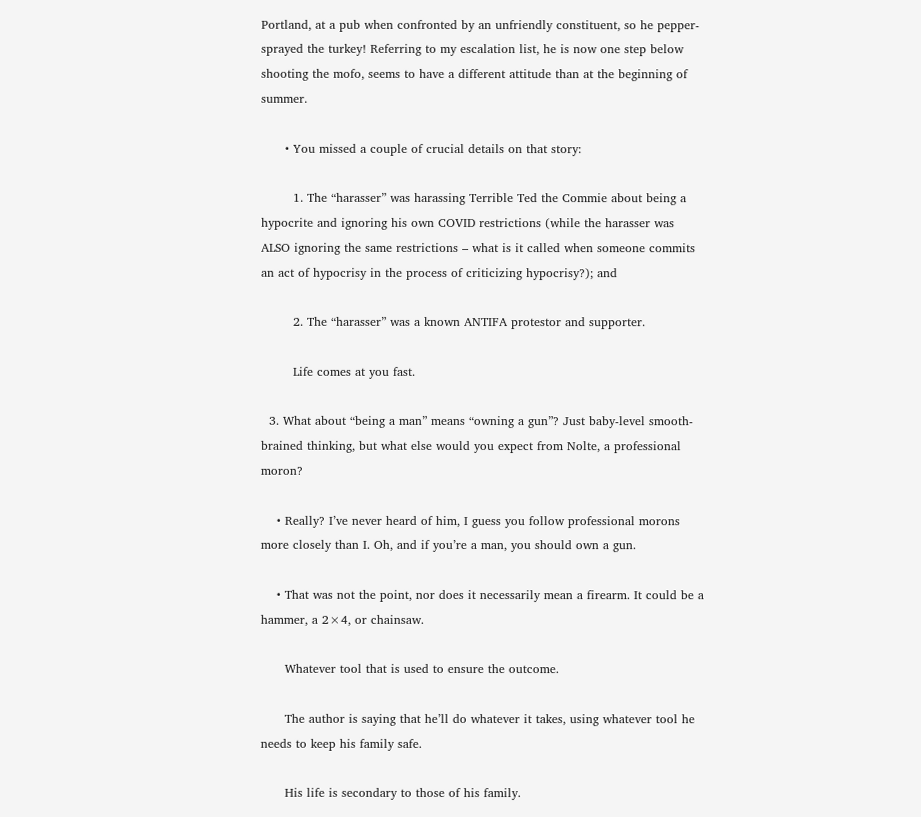Portland, at a pub when confronted by an unfriendly constituent, so he pepper-sprayed the turkey! Referring to my escalation list, he is now one step below shooting the mofo, seems to have a different attitude than at the beginning of summer.

      • You missed a couple of crucial details on that story:

        1. The “harasser” was harassing Terrible Ted the Commie about being a hypocrite and ignoring his own COVID restrictions (while the harasser was ALSO ignoring the same restrictions – what is it called when someone commits an act of hypocrisy in the process of criticizing hypocrisy?); and

        2. The “harasser” was a known ANTIFA protestor and supporter.

        Life comes at you fast.

  3. What about “being a man” means “owning a gun”? Just baby-level smooth-brained thinking, but what else would you expect from Nolte, a professional moron?

    • Really? I’ve never heard of him, I guess you follow professional morons more closely than I. Oh, and if you’re a man, you should own a gun.

    • That was not the point, nor does it necessarily mean a firearm. It could be a hammer, a 2×4, or chainsaw.

      Whatever tool that is used to ensure the outcome.

      The author is saying that he’ll do whatever it takes, using whatever tool he needs to keep his family safe.

      His life is secondary to those of his family.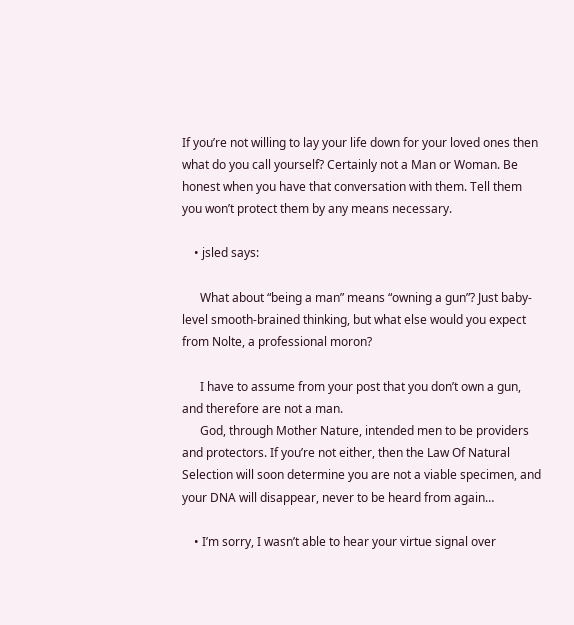If you’re not willing to lay your life down for your loved ones then what do you call yourself? Certainly not a Man or Woman. Be honest when you have that conversation with them. Tell them you won’t protect them by any means necessary.

    • jsled says:

      What about “being a man” means “owning a gun”? Just baby-level smooth-brained thinking, but what else would you expect from Nolte, a professional moron?

      I have to assume from your post that you don’t own a gun, and therefore are not a man.
      God, through Mother Nature, intended men to be providers and protectors. If you’re not either, then the Law Of Natural Selection will soon determine you are not a viable specimen, and your DNA will disappear, never to be heard from again…

    • I’m sorry, I wasn’t able to hear your virtue signal over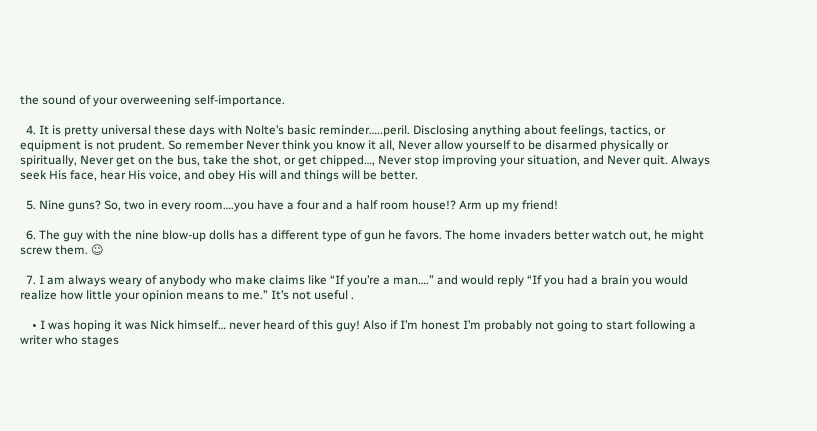the sound of your overweening self-importance.

  4. It is pretty universal these days with Nolte’s basic reminder…..peril. Disclosing anything about feelings, tactics, or equipment is not prudent. So remember Never think you know it all, Never allow yourself to be disarmed physically or spiritually, Never get on the bus, take the shot, or get chipped…, Never stop improving your situation, and Never quit. Always seek His face, hear His voice, and obey His will and things will be better.

  5. Nine guns? So, two in every room….you have a four and a half room house!? Arm up my friend!

  6. The guy with the nine blow-up dolls has a different type of gun he favors. The home invaders better watch out, he might screw them. ☺

  7. I am always weary of anybody who make claims like “If you’re a man….” and would reply “If you had a brain you would realize how little your opinion means to me.” It’s not useful .

    • I was hoping it was Nick himself… never heard of this guy! Also if I’m honest I’m probably not going to start following a writer who stages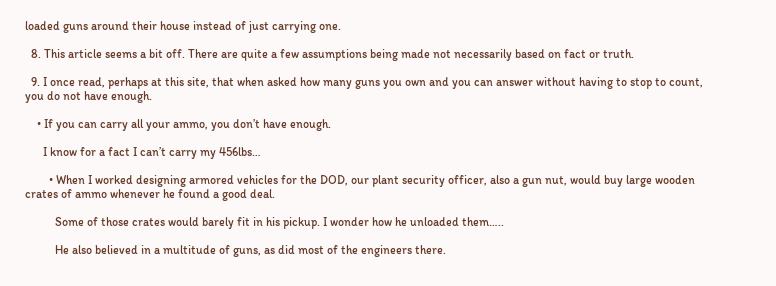loaded guns around their house instead of just carrying one.

  8. This article seems a bit off. There are quite a few assumptions being made not necessarily based on fact or truth.

  9. I once read, perhaps at this site, that when asked how many guns you own and you can answer without having to stop to count, you do not have enough.

    • If you can carry all your ammo, you don’t have enough.

      I know for a fact I can’t carry my 456lbs…

        • When I worked designing armored vehicles for the DOD, our plant security officer, also a gun nut, would buy large wooden crates of ammo whenever he found a good deal.

          Some of those crates would barely fit in his pickup. I wonder how he unloaded them…..

          He also believed in a multitude of guns, as did most of the engineers there.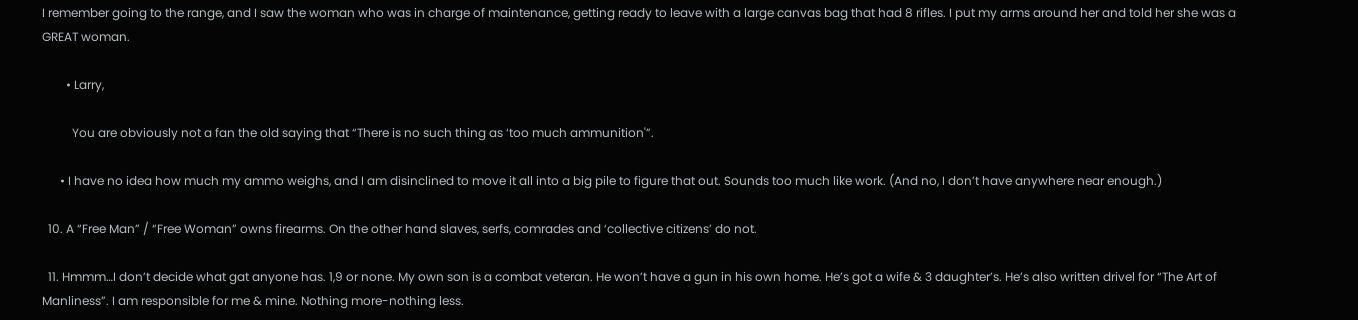I remember going to the range, and I saw the woman who was in charge of maintenance, getting ready to leave with a large canvas bag that had 8 rifles. I put my arms around her and told her she was a GREAT woman.

        • Larry,

          You are obviously not a fan the old saying that “There is no such thing as ‘too much ammunition'”.

      • I have no idea how much my ammo weighs, and I am disinclined to move it all into a big pile to figure that out. Sounds too much like work. (And no, I don’t have anywhere near enough.)

  10. A “Free Man” / “Free Woman” owns firearms. On the other hand slaves, serfs, comrades and ‘collective citizens’ do not.

  11. Hmmm…I don’t decide what gat anyone has. 1,9 or none. My own son is a combat veteran. He won’t have a gun in his own home. He’s got a wife & 3 daughter’s. He’s also written drivel for “The Art of Manliness”. I am responsible for me & mine. Nothing more-nothing less.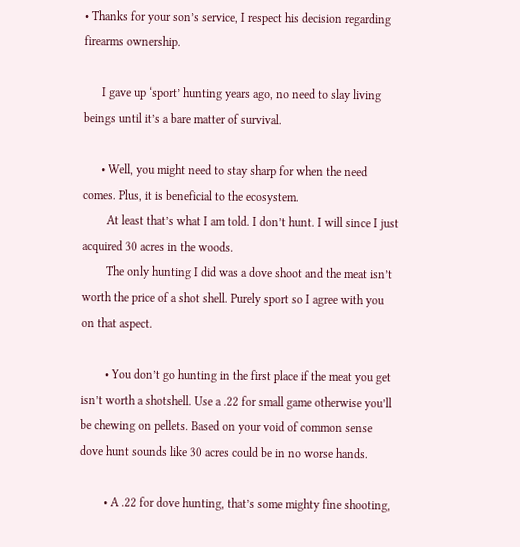• Thanks for your son’s service, I respect his decision regarding firearms ownership.

      I gave up ‘sport’ hunting years ago, no need to slay living beings until it’s a bare matter of survival.

      • Well, you might need to stay sharp for when the need comes. Plus, it is beneficial to the ecosystem.
        At least that’s what I am told. I don’t hunt. I will since I just acquired 30 acres in the woods.
        The only hunting I did was a dove shoot and the meat isn’t worth the price of a shot shell. Purely sport so I agree with you on that aspect.

        • You don’t go hunting in the first place if the meat you get isn’t worth a shotshell. Use a .22 for small game otherwise you’ll be chewing on pellets. Based on your void of common sense dove hunt sounds like 30 acres could be in no worse hands.

        • A .22 for dove hunting, that’s some mighty fine shooting,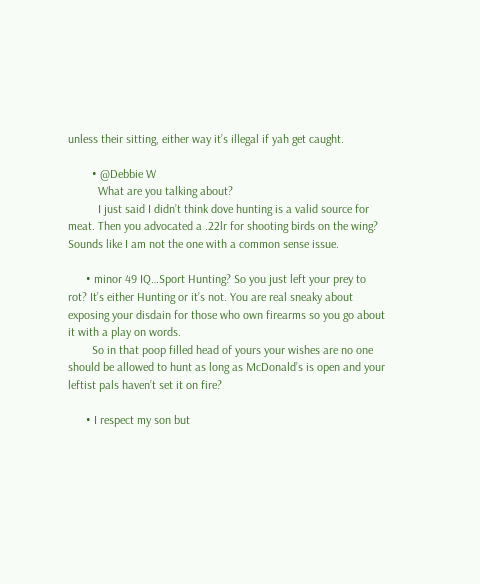unless their sitting, either way it’s illegal if yah get caught.

        • @Debbie W
          What are you talking about?
          I just said I didn’t think dove hunting is a valid source for meat. Then you advocated a .22lr for shooting birds on the wing? Sounds like I am not the one with a common sense issue.

      • minor 49 IQ…Sport Hunting? So you just left your prey to rot? It’s either Hunting or it’s not. You are real sneaky about exposing your disdain for those who own firearms so you go about it with a play on words.
        So in that poop filled head of yours your wishes are no one should be allowed to hunt as long as McDonald’s is open and your leftist pals haven’t set it on fire?

      • I respect my son but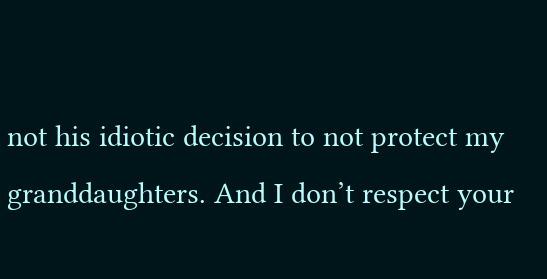not his idiotic decision to not protect my granddaughters. And I don’t respect your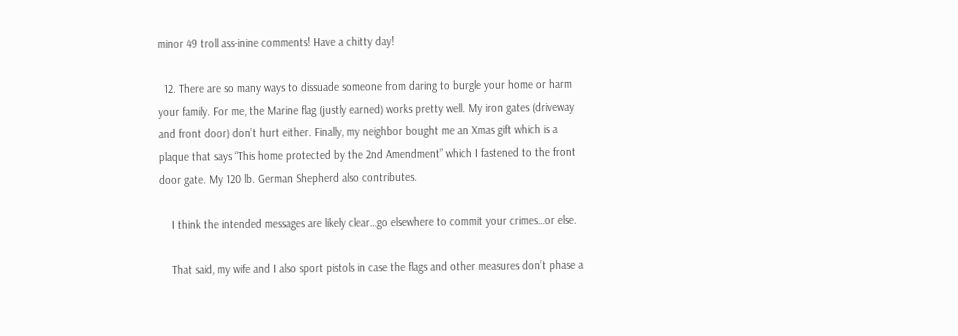minor 49 troll ass-inine comments! Have a chitty day!

  12. There are so many ways to dissuade someone from daring to burgle your home or harm your family. For me, the Marine flag (justly earned) works pretty well. My iron gates (driveway and front door) don’t hurt either. Finally, my neighbor bought me an Xmas gift which is a plaque that says “This home protected by the 2nd Amendment” which I fastened to the front door gate. My 120 lb. German Shepherd also contributes.

    I think the intended messages are likely clear…go elsewhere to commit your crimes…or else.

    That said, my wife and I also sport pistols in case the flags and other measures don’t phase a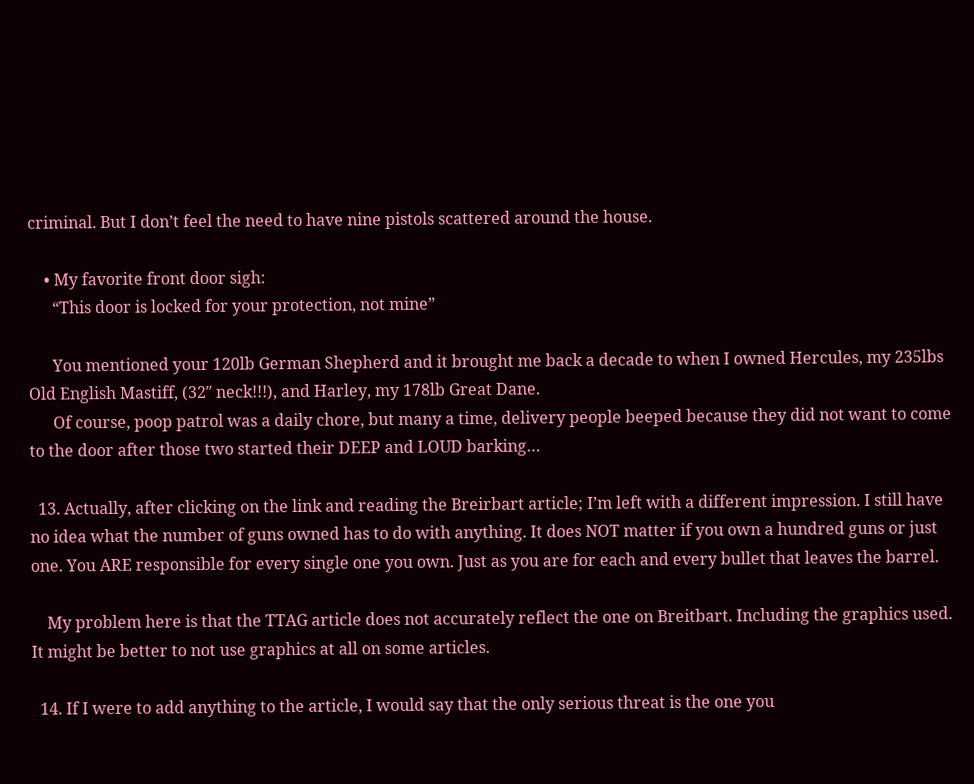criminal. But I don’t feel the need to have nine pistols scattered around the house.

    • My favorite front door sigh:
      “This door is locked for your protection, not mine”

      You mentioned your 120lb German Shepherd and it brought me back a decade to when I owned Hercules, my 235lbs Old English Mastiff, (32″ neck!!!), and Harley, my 178lb Great Dane.
      Of course, poop patrol was a daily chore, but many a time, delivery people beeped because they did not want to come to the door after those two started their DEEP and LOUD barking…

  13. Actually, after clicking on the link and reading the Breirbart article; I’m left with a different impression. I still have no idea what the number of guns owned has to do with anything. It does NOT matter if you own a hundred guns or just one. You ARE responsible for every single one you own. Just as you are for each and every bullet that leaves the barrel.

    My problem here is that the TTAG article does not accurately reflect the one on Breitbart. Including the graphics used. It might be better to not use graphics at all on some articles.

  14. If I were to add anything to the article, I would say that the only serious threat is the one you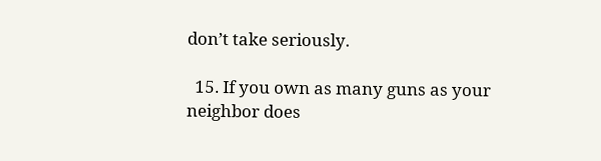don’t take seriously.

  15. If you own as many guns as your neighbor does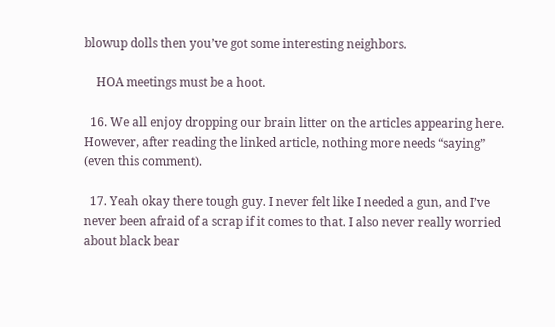blowup dolls then you’ve got some interesting neighbors.

    HOA meetings must be a hoot.

  16. We all enjoy dropping our brain litter on the articles appearing here. However, after reading the linked article, nothing more needs “saying” (even this comment).

  17. Yeah okay there tough guy. I never felt like I needed a gun, and I’ve never been afraid of a scrap if it comes to that. I also never really worried about black bear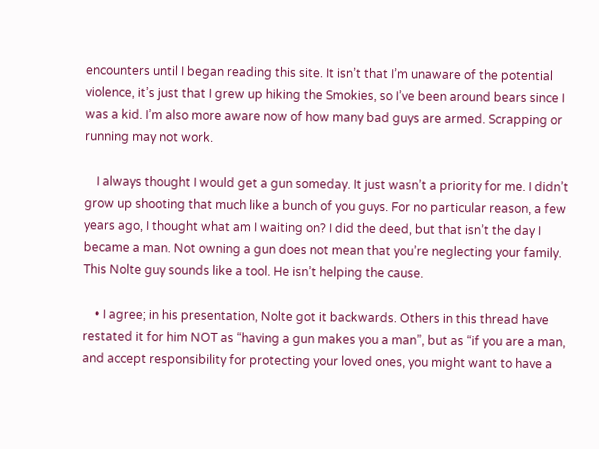encounters until I began reading this site. It isn’t that I’m unaware of the potential violence, it’s just that I grew up hiking the Smokies, so I’ve been around bears since I was a kid. I’m also more aware now of how many bad guys are armed. Scrapping or running may not work.

    I always thought I would get a gun someday. It just wasn’t a priority for me. I didn’t grow up shooting that much like a bunch of you guys. For no particular reason, a few years ago, I thought what am I waiting on? I did the deed, but that isn’t the day I became a man. Not owning a gun does not mean that you’re neglecting your family. This Nolte guy sounds like a tool. He isn’t helping the cause.

    • I agree; in his presentation, Nolte got it backwards. Others in this thread have restated it for him NOT as “having a gun makes you a man”, but as “if you are a man, and accept responsibility for protecting your loved ones, you might want to have a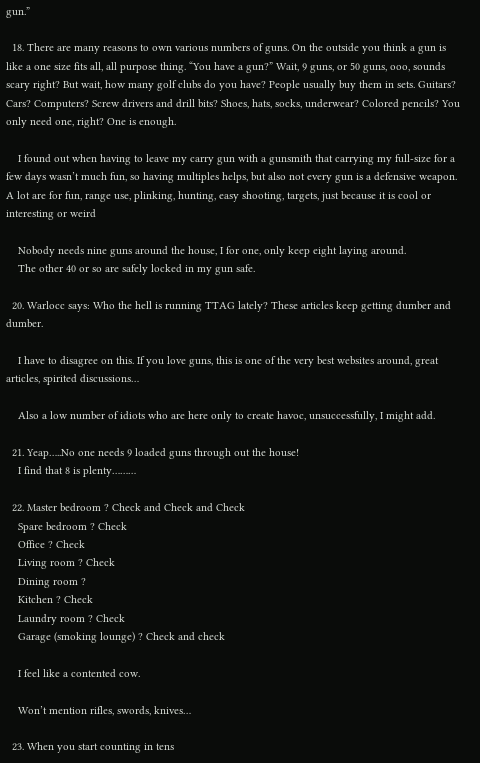gun.”

  18. There are many reasons to own various numbers of guns. On the outside you think a gun is like a one size fits all, all purpose thing. “You have a gun?” Wait, 9 guns, or 50 guns, ooo, sounds scary right? But wait, how many golf clubs do you have? People usually buy them in sets. Guitars? Cars? Computers? Screw drivers and drill bits? Shoes, hats, socks, underwear? Colored pencils? You only need one, right? One is enough.

    I found out when having to leave my carry gun with a gunsmith that carrying my full-size for a few days wasn’t much fun, so having multiples helps, but also not every gun is a defensive weapon. A lot are for fun, range use, plinking, hunting, easy shooting, targets, just because it is cool or interesting or weird

    Nobody needs nine guns around the house, I for one, only keep eight laying around.
    The other 40 or so are safely locked in my gun safe.

  20. Warlocc says: Who the hell is running TTAG lately? These articles keep getting dumber and dumber.

    I have to disagree on this. If you love guns, this is one of the very best websites around, great articles, spirited discussions…

    Also a low number of idiots who are here only to create havoc, unsuccessfully, I might add.

  21. Yeap…..No one needs 9 loaded guns through out the house!
    I find that 8 is plenty………

  22. Master bedroom ? Check and Check and Check
    Spare bedroom ? Check
    Office ? Check
    Living room ? Check
    Dining room ?
    Kitchen ? Check
    Laundry room ? Check
    Garage (smoking lounge) ? Check and check

    I feel like a contented cow.

    Won’t mention rifles, swords, knives…

  23. When you start counting in tens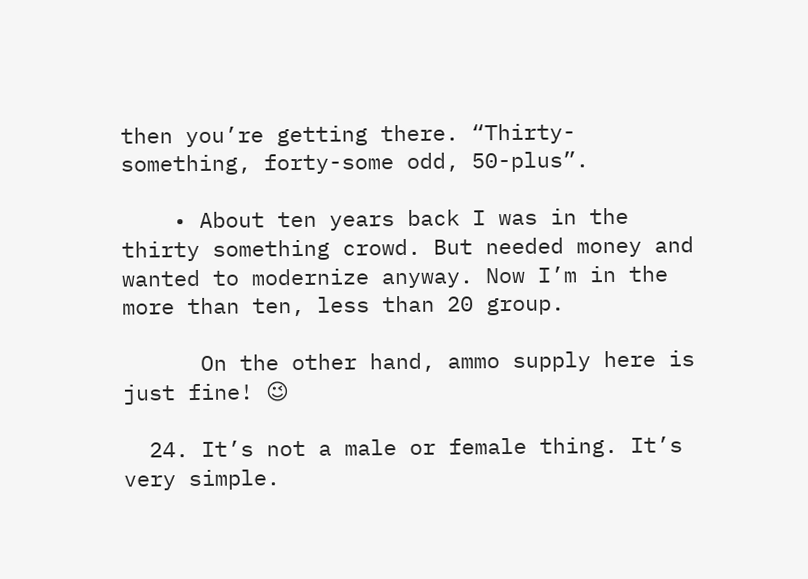then you’re getting there. “Thirty-something, forty-some odd, 50-plus”.

    • About ten years back I was in the thirty something crowd. But needed money and wanted to modernize anyway. Now I’m in the more than ten, less than 20 group.

      On the other hand, ammo supply here is just fine! 😉

  24. It’s not a male or female thing. It’s very simple.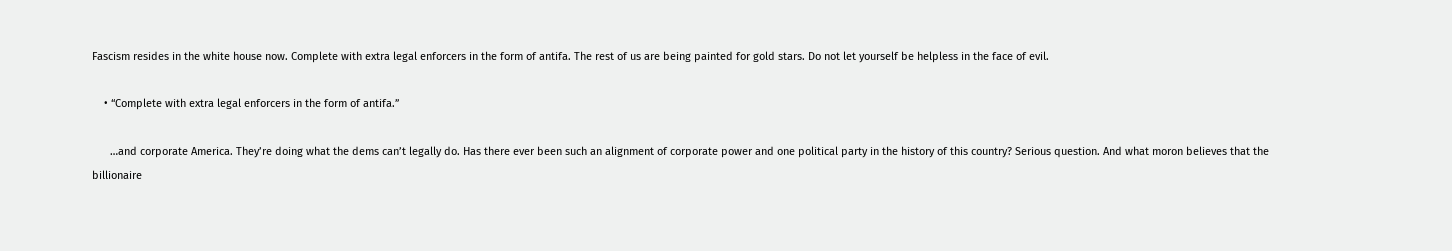Fascism resides in the white house now. Complete with extra legal enforcers in the form of antifa. The rest of us are being painted for gold stars. Do not let yourself be helpless in the face of evil.

    • “Complete with extra legal enforcers in the form of antifa.”

      …and corporate America. They’re doing what the dems can’t legally do. Has there ever been such an alignment of corporate power and one political party in the history of this country? Serious question. And what moron believes that the billionaire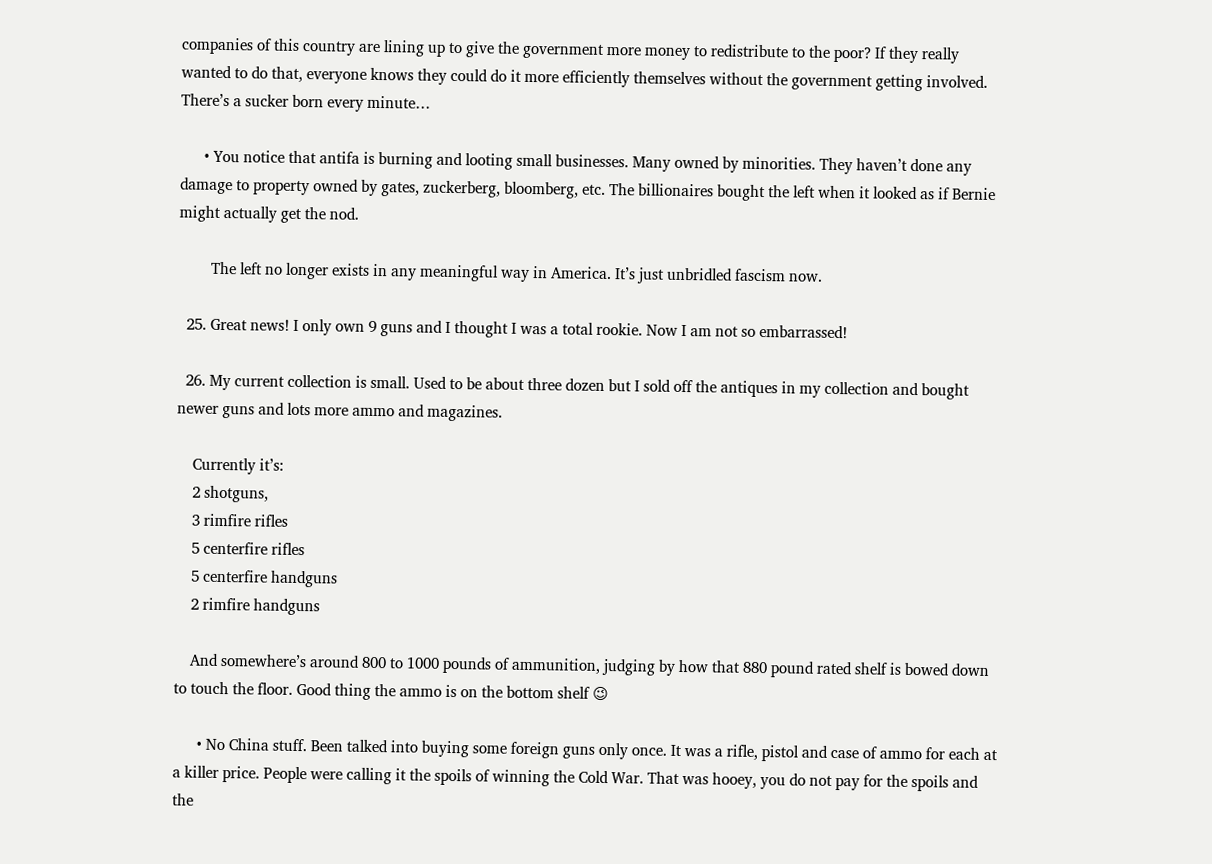companies of this country are lining up to give the government more money to redistribute to the poor? If they really wanted to do that, everyone knows they could do it more efficiently themselves without the government getting involved. There’s a sucker born every minute…

      • You notice that antifa is burning and looting small businesses. Many owned by minorities. They haven’t done any damage to property owned by gates, zuckerberg, bloomberg, etc. The billionaires bought the left when it looked as if Bernie might actually get the nod.

        The left no longer exists in any meaningful way in America. It’s just unbridled fascism now.

  25. Great news! I only own 9 guns and I thought I was a total rookie. Now I am not so embarrassed!

  26. My current collection is small. Used to be about three dozen but I sold off the antiques in my collection and bought newer guns and lots more ammo and magazines.

    Currently it’s:
    2 shotguns,
    3 rimfire rifles
    5 centerfire rifles
    5 centerfire handguns
    2 rimfire handguns

    And somewhere’s around 800 to 1000 pounds of ammunition, judging by how that 880 pound rated shelf is bowed down to touch the floor. Good thing the ammo is on the bottom shelf 😉

      • No China stuff. Been talked into buying some foreign guns only once. It was a rifle, pistol and case of ammo for each at a killer price. People were calling it the spoils of winning the Cold War. That was hooey, you do not pay for the spoils and the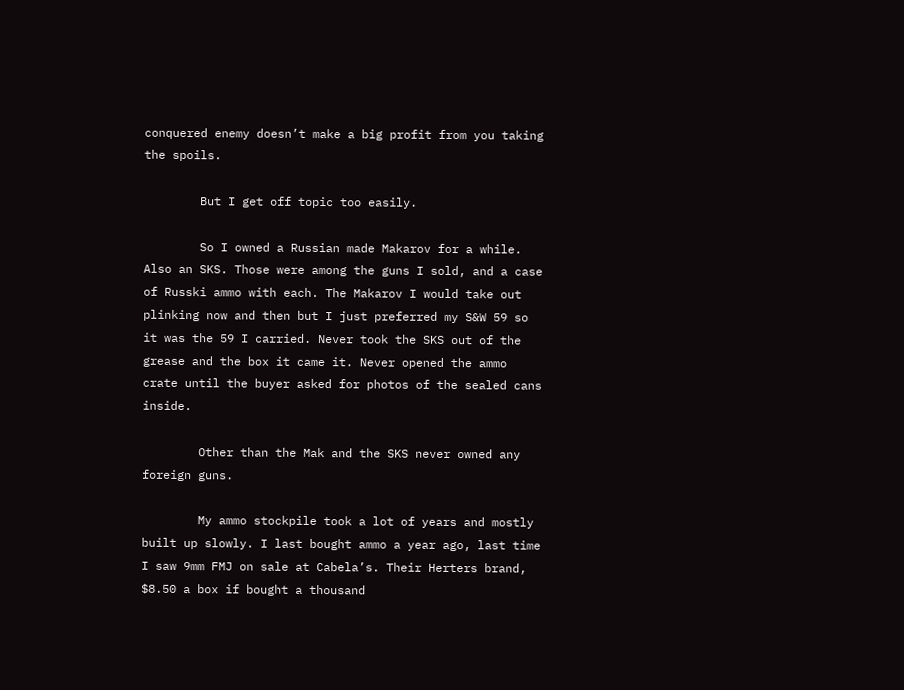conquered enemy doesn’t make a big profit from you taking the spoils.

        But I get off topic too easily.

        So I owned a Russian made Makarov for a while. Also an SKS. Those were among the guns I sold, and a case of Russki ammo with each. The Makarov I would take out plinking now and then but I just preferred my S&W 59 so it was the 59 I carried. Never took the SKS out of the grease and the box it came it. Never opened the ammo crate until the buyer asked for photos of the sealed cans inside.

        Other than the Mak and the SKS never owned any foreign guns.

        My ammo stockpile took a lot of years and mostly built up slowly. I last bought ammo a year ago, last time I saw 9mm FMJ on sale at Cabela’s. Their Herters brand, $8.50 a box if bought a thousand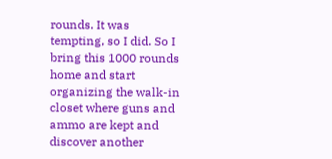rounds. It was tempting, so I did. So I bring this 1000 rounds home and start organizing the walk-in closet where guns and ammo are kept and discover another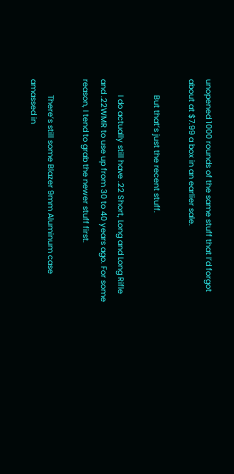unopened 1000 rounds of the same stuff that I’d forgot about at $7.99 a box in an earlier sale.

        But that’s just the recent stuff.

        I do actually still have .22 Short, Long and Long Rifle and .22WMR to use up from 30 to 40 years ago. For some reason, I tend to grab the newer stuff first.

        There’s still some Blazer 9mm Aluminum case amassed in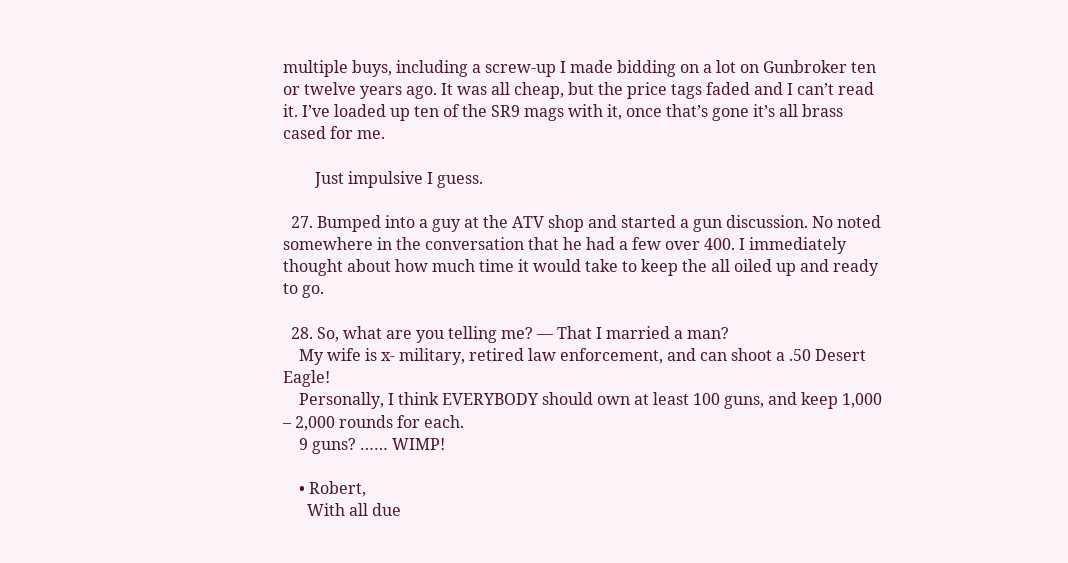multiple buys, including a screw-up I made bidding on a lot on Gunbroker ten or twelve years ago. It was all cheap, but the price tags faded and I can’t read it. I’ve loaded up ten of the SR9 mags with it, once that’s gone it’s all brass cased for me.

        Just impulsive I guess.

  27. Bumped into a guy at the ATV shop and started a gun discussion. No noted somewhere in the conversation that he had a few over 400. I immediately thought about how much time it would take to keep the all oiled up and ready to go.

  28. So, what are you telling me? — That I married a man?
    My wife is x- military, retired law enforcement, and can shoot a .50 Desert Eagle!
    Personally, I think EVERYBODY should own at least 100 guns, and keep 1,000 – 2,000 rounds for each.
    9 guns? …… WIMP!

    • Robert,
      With all due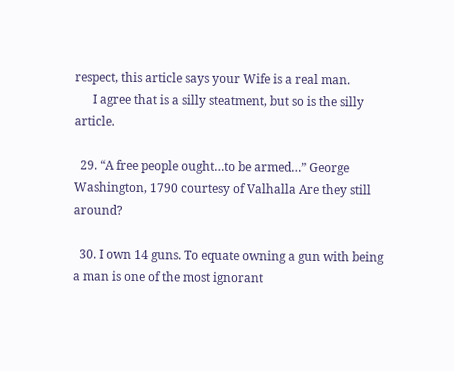respect, this article says your Wife is a real man.
      I agree that is a silly steatment, but so is the silly article.

  29. “A free people ought…to be armed…” George Washington, 1790 courtesy of Valhalla Are they still around?

  30. I own 14 guns. To equate owning a gun with being a man is one of the most ignorant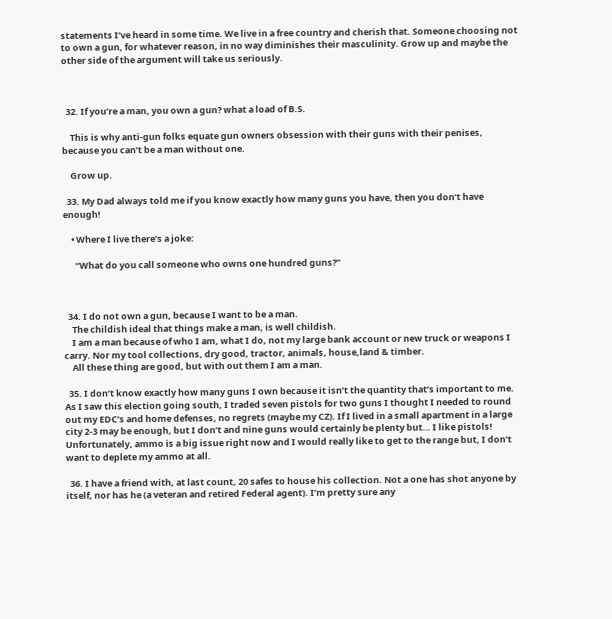statements I’ve heard in some time. We live in a free country and cherish that. Someone choosing not to own a gun, for whatever reason, in no way diminishes their masculinity. Grow up and maybe the other side of the argument will take us seriously.



  32. If you’re a man, you own a gun? what a load of B.S.

    This is why anti-gun folks equate gun owners obsession with their guns with their penises, because you can’t be a man without one.

    Grow up.

  33. My Dad always told me if you know exactly how many guns you have, then you don’t have enough!

    • Where I live there’s a joke:

      “What do you call someone who owns one hundred guns?”



  34. I do not own a gun, because I want to be a man.
    The childish ideal that things make a man, is well childish.
    I am a man because of who I am, what I do, not my large bank account or new truck or weapons I carry. Nor my tool collections, dry good, tractor, animals, house,land & timber.
    All these thing are good, but with out them I am a man.

  35. I don’t know exactly how many guns I own because it isn’t the quantity that’s important to me. As I saw this election going south, I traded seven pistols for two guns I thought I needed to round out my EDC’s and home defenses, no regrets (maybe my CZ). If I lived in a small apartment in a large city 2-3 may be enough, but I don’t and nine guns would certainly be plenty but… I like pistols! Unfortunately, ammo is a big issue right now and I would really like to get to the range but, I don’t want to deplete my ammo at all.

  36. I have a friend with, at last count, 20 safes to house his collection. Not a one has shot anyone by itself, nor has he (a veteran and retired Federal agent). I’m pretty sure any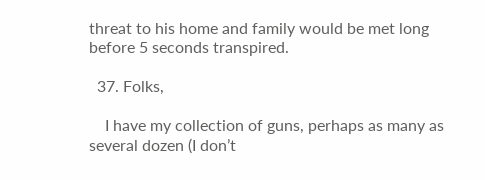threat to his home and family would be met long before 5 seconds transpired.

  37. Folks,

    I have my collection of guns, perhaps as many as several dozen (I don’t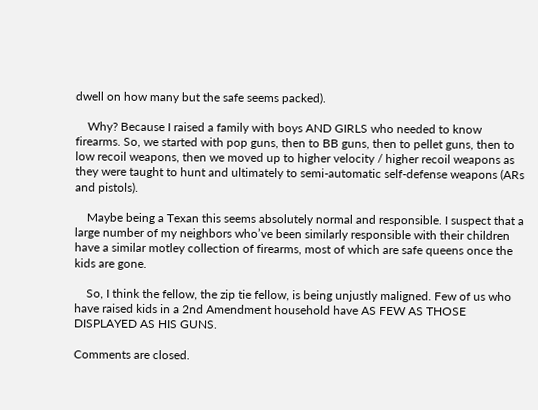dwell on how many but the safe seems packed).

    Why? Because I raised a family with boys AND GIRLS who needed to know firearms. So, we started with pop guns, then to BB guns, then to pellet guns, then to low recoil weapons, then we moved up to higher velocity / higher recoil weapons as they were taught to hunt and ultimately to semi-automatic self-defense weapons (ARs and pistols).

    Maybe being a Texan this seems absolutely normal and responsible. I suspect that a large number of my neighbors who’ve been similarly responsible with their children have a similar motley collection of firearms, most of which are safe queens once the kids are gone.

    So, I think the fellow, the zip tie fellow, is being unjustly maligned. Few of us who have raised kids in a 2nd Amendment household have AS FEW AS THOSE DISPLAYED AS HIS GUNS.

Comments are closed.